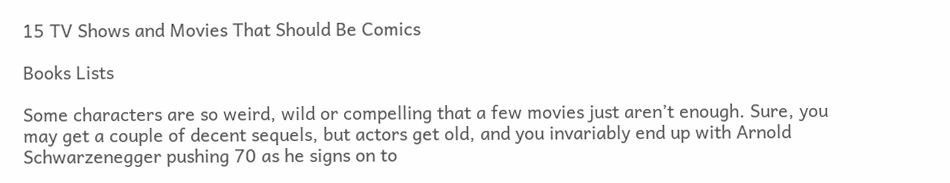15 TV Shows and Movies That Should Be Comics

Books Lists

Some characters are so weird, wild or compelling that a few movies just aren’t enough. Sure, you may get a couple of decent sequels, but actors get old, and you invariably end up with Arnold Schwarzenegger pushing 70 as he signs on to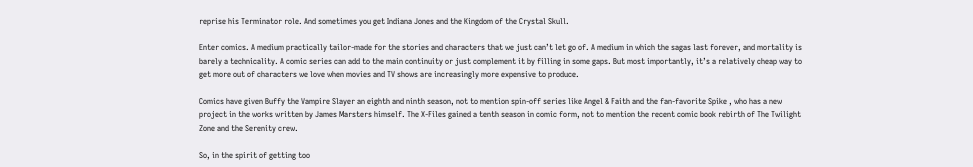reprise his Terminator role. And sometimes you get Indiana Jones and the Kingdom of the Crystal Skull.

Enter comics. A medium practically tailor-made for the stories and characters that we just can’t let go of. A medium in which the sagas last forever, and mortality is barely a technicality. A comic series can add to the main continuity or just complement it by filling in some gaps. But most importantly, it’s a relatively cheap way to get more out of characters we love when movies and TV shows are increasingly more expensive to produce.

Comics have given Buffy the Vampire Slayer an eighth and ninth season, not to mention spin-off series like Angel & Faith and the fan-favorite Spike , who has a new project in the works written by James Marsters himself. The X-Files gained a tenth season in comic form, not to mention the recent comic book rebirth of The Twilight Zone and the Serenity crew.

So, in the spirit of getting too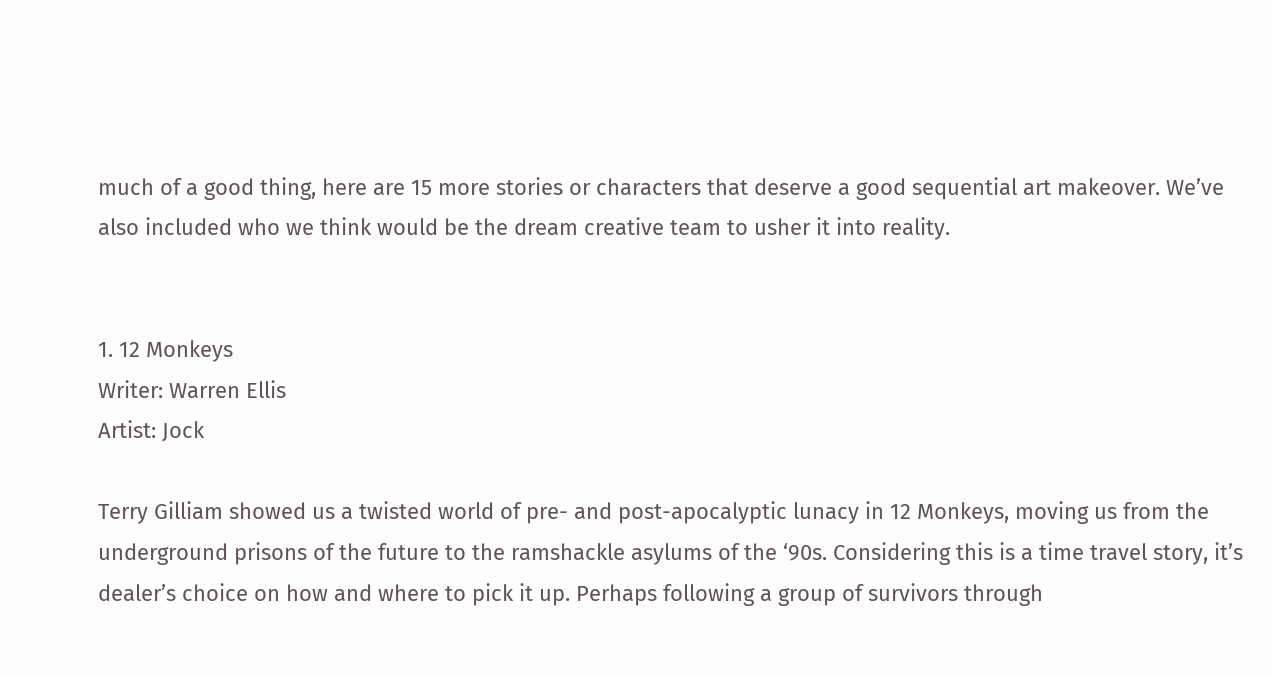much of a good thing, here are 15 more stories or characters that deserve a good sequential art makeover. We’ve also included who we think would be the dream creative team to usher it into reality.


1. 12 Monkeys
Writer: Warren Ellis
Artist: Jock

Terry Gilliam showed us a twisted world of pre- and post-apocalyptic lunacy in 12 Monkeys, moving us from the underground prisons of the future to the ramshackle asylums of the ‘90s. Considering this is a time travel story, it’s dealer’s choice on how and where to pick it up. Perhaps following a group of survivors through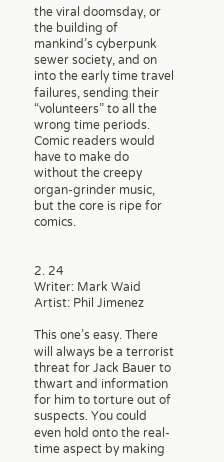the viral doomsday, or the building of mankind’s cyberpunk sewer society, and on into the early time travel failures, sending their “volunteers” to all the wrong time periods. Comic readers would have to make do without the creepy organ-grinder music, but the core is ripe for comics.


2. 24
Writer: Mark Waid
Artist: Phil Jimenez

This one’s easy. There will always be a terrorist threat for Jack Bauer to thwart and information for him to torture out of suspects. You could even hold onto the real-time aspect by making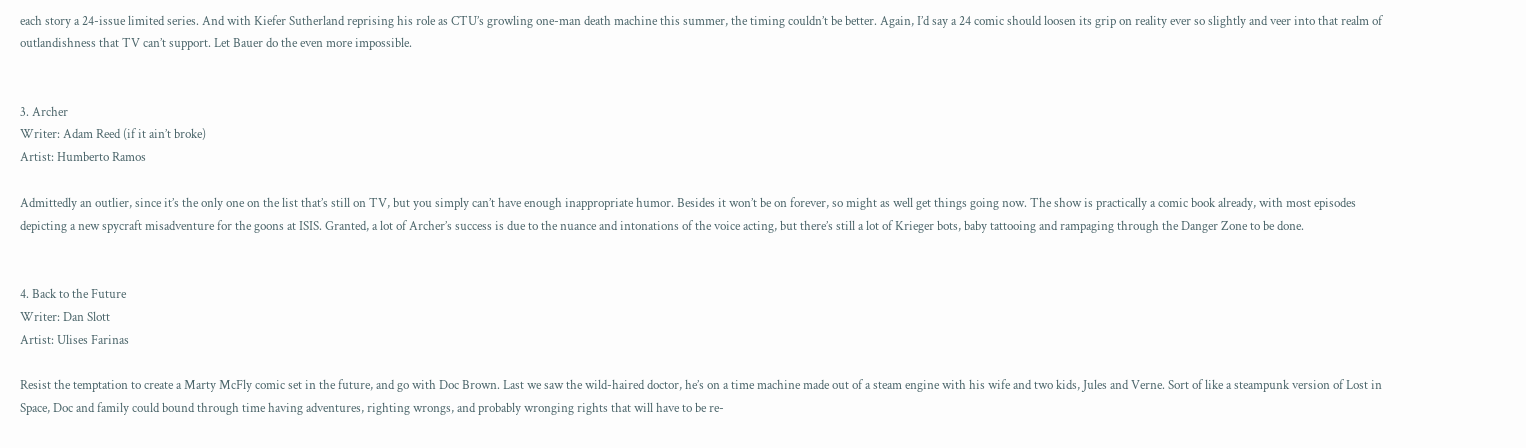each story a 24-issue limited series. And with Kiefer Sutherland reprising his role as CTU’s growling one-man death machine this summer, the timing couldn’t be better. Again, I’d say a 24 comic should loosen its grip on reality ever so slightly and veer into that realm of outlandishness that TV can’t support. Let Bauer do the even more impossible.


3. Archer
Writer: Adam Reed (if it ain’t broke)
Artist: Humberto Ramos

Admittedly an outlier, since it’s the only one on the list that’s still on TV, but you simply can’t have enough inappropriate humor. Besides it won’t be on forever, so might as well get things going now. The show is practically a comic book already, with most episodes depicting a new spycraft misadventure for the goons at ISIS. Granted, a lot of Archer’s success is due to the nuance and intonations of the voice acting, but there’s still a lot of Krieger bots, baby tattooing and rampaging through the Danger Zone to be done.


4. Back to the Future
Writer: Dan Slott
Artist: Ulises Farinas

Resist the temptation to create a Marty McFly comic set in the future, and go with Doc Brown. Last we saw the wild-haired doctor, he’s on a time machine made out of a steam engine with his wife and two kids, Jules and Verne. Sort of like a steampunk version of Lost in Space, Doc and family could bound through time having adventures, righting wrongs, and probably wronging rights that will have to be re-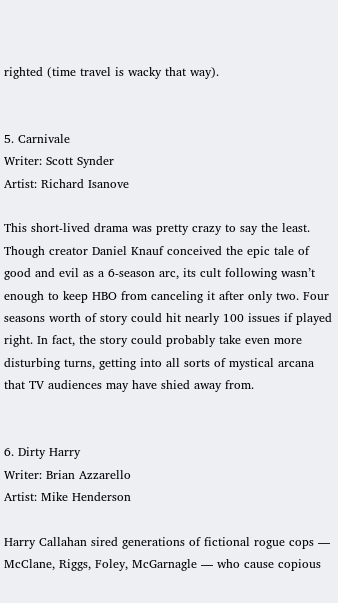righted (time travel is wacky that way).


5. Carnivale
Writer: Scott Synder
Artist: Richard Isanove

This short-lived drama was pretty crazy to say the least. Though creator Daniel Knauf conceived the epic tale of good and evil as a 6-season arc, its cult following wasn’t enough to keep HBO from canceling it after only two. Four seasons worth of story could hit nearly 100 issues if played right. In fact, the story could probably take even more disturbing turns, getting into all sorts of mystical arcana that TV audiences may have shied away from.


6. Dirty Harry
Writer: Brian Azzarello
Artist: Mike Henderson

Harry Callahan sired generations of fictional rogue cops — McClane, Riggs, Foley, McGarnagle — who cause copious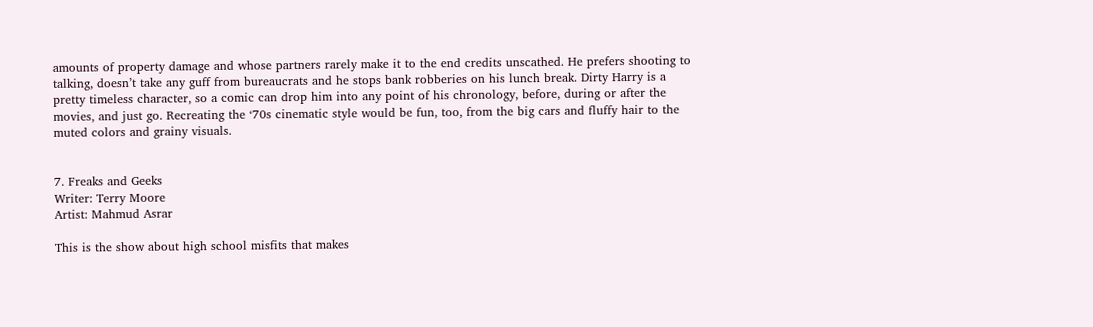amounts of property damage and whose partners rarely make it to the end credits unscathed. He prefers shooting to talking, doesn’t take any guff from bureaucrats and he stops bank robberies on his lunch break. Dirty Harry is a pretty timeless character, so a comic can drop him into any point of his chronology, before, during or after the movies, and just go. Recreating the ‘70s cinematic style would be fun, too, from the big cars and fluffy hair to the muted colors and grainy visuals.


7. Freaks and Geeks
Writer: Terry Moore
Artist: Mahmud Asrar

This is the show about high school misfits that makes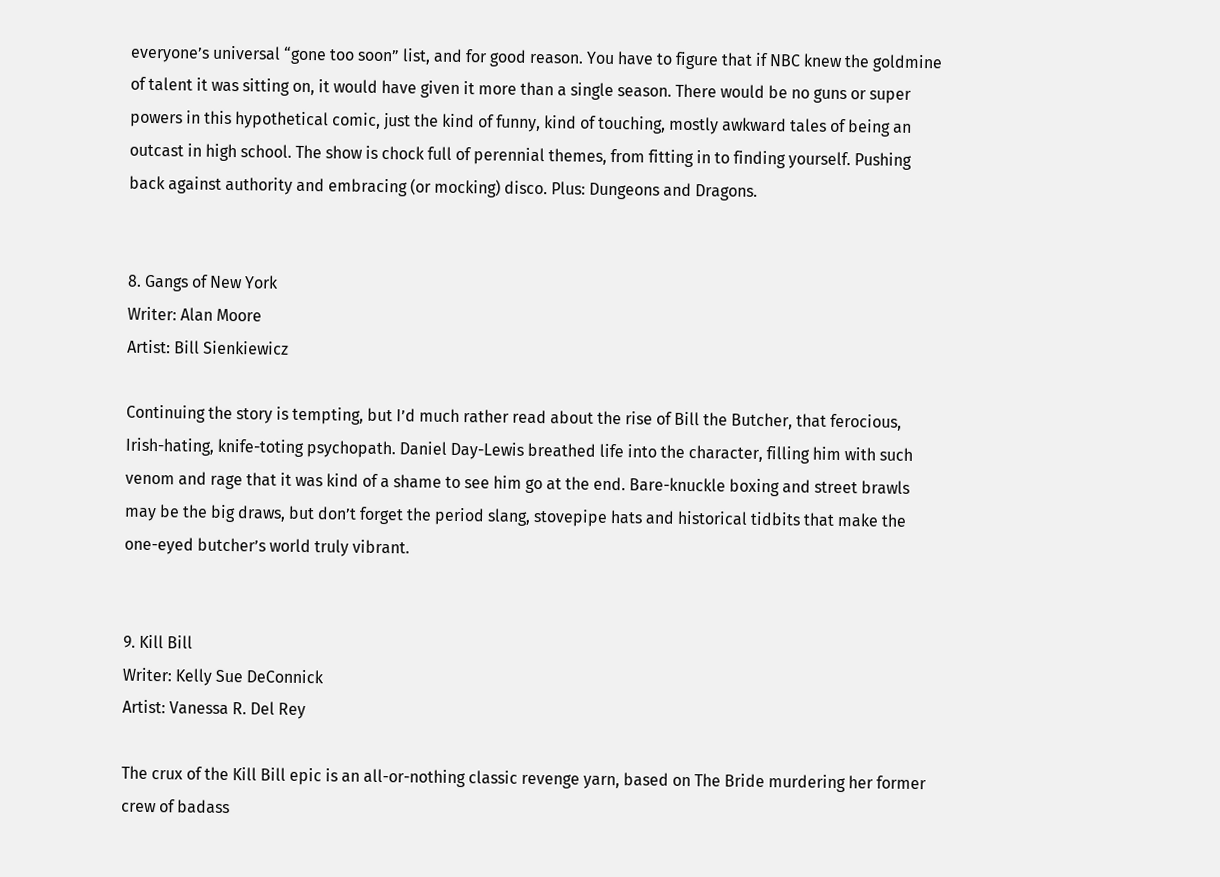everyone’s universal “gone too soon” list, and for good reason. You have to figure that if NBC knew the goldmine of talent it was sitting on, it would have given it more than a single season. There would be no guns or super powers in this hypothetical comic, just the kind of funny, kind of touching, mostly awkward tales of being an outcast in high school. The show is chock full of perennial themes, from fitting in to finding yourself. Pushing back against authority and embracing (or mocking) disco. Plus: Dungeons and Dragons.


8. Gangs of New York
Writer: Alan Moore
Artist: Bill Sienkiewicz

Continuing the story is tempting, but I’d much rather read about the rise of Bill the Butcher, that ferocious, Irish-hating, knife-toting psychopath. Daniel Day-Lewis breathed life into the character, filling him with such venom and rage that it was kind of a shame to see him go at the end. Bare-knuckle boxing and street brawls may be the big draws, but don’t forget the period slang, stovepipe hats and historical tidbits that make the one-eyed butcher’s world truly vibrant.


9. Kill Bill
Writer: Kelly Sue DeConnick
Artist: Vanessa R. Del Rey

The crux of the Kill Bill epic is an all-or-nothing classic revenge yarn, based on The Bride murdering her former crew of badass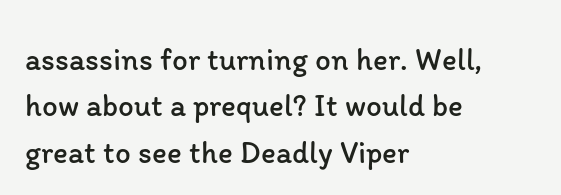assassins for turning on her. Well, how about a prequel? It would be great to see the Deadly Viper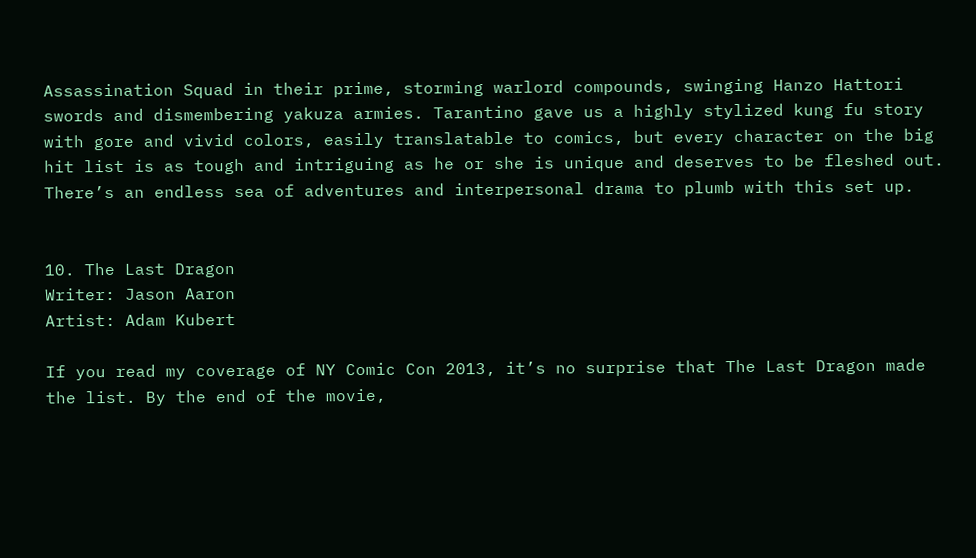Assassination Squad in their prime, storming warlord compounds, swinging Hanzo Hattori swords and dismembering yakuza armies. Tarantino gave us a highly stylized kung fu story with gore and vivid colors, easily translatable to comics, but every character on the big hit list is as tough and intriguing as he or she is unique and deserves to be fleshed out. There’s an endless sea of adventures and interpersonal drama to plumb with this set up.


10. The Last Dragon
Writer: Jason Aaron
Artist: Adam Kubert

If you read my coverage of NY Comic Con 2013, it’s no surprise that The Last Dragon made the list. By the end of the movie,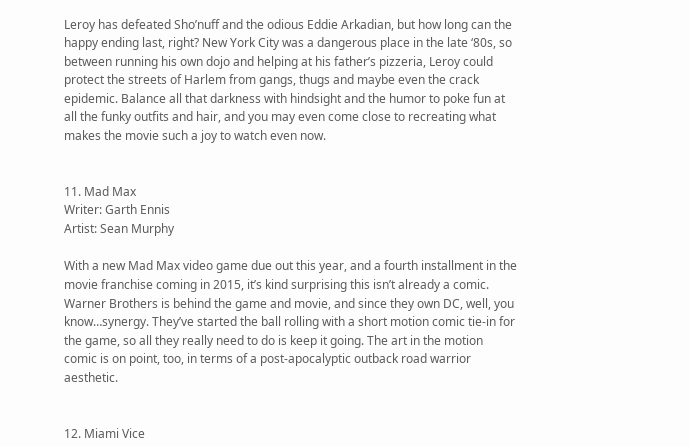Leroy has defeated Sho’nuff and the odious Eddie Arkadian, but how long can the happy ending last, right? New York City was a dangerous place in the late ‘80s, so between running his own dojo and helping at his father’s pizzeria, Leroy could protect the streets of Harlem from gangs, thugs and maybe even the crack epidemic. Balance all that darkness with hindsight and the humor to poke fun at all the funky outfits and hair, and you may even come close to recreating what makes the movie such a joy to watch even now.


11. Mad Max
Writer: Garth Ennis
Artist: Sean Murphy

With a new Mad Max video game due out this year, and a fourth installment in the movie franchise coming in 2015, it’s kind surprising this isn’t already a comic. Warner Brothers is behind the game and movie, and since they own DC, well, you know…synergy. They’ve started the ball rolling with a short motion comic tie-in for the game, so all they really need to do is keep it going. The art in the motion comic is on point, too, in terms of a post-apocalyptic outback road warrior aesthetic.


12. Miami Vice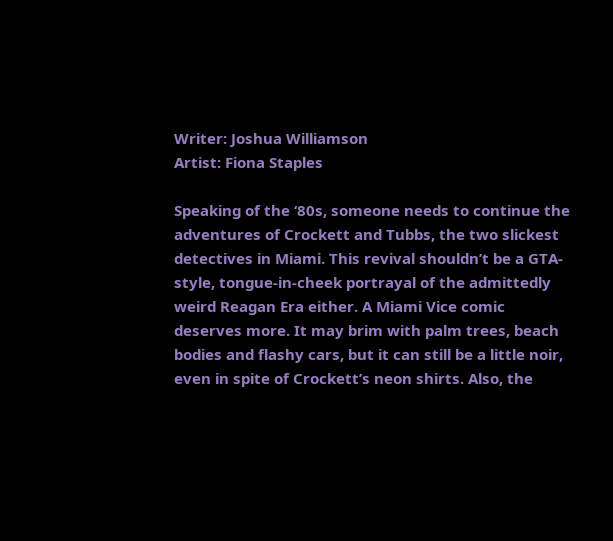Writer: Joshua Williamson
Artist: Fiona Staples

Speaking of the ‘80s, someone needs to continue the adventures of Crockett and Tubbs, the two slickest detectives in Miami. This revival shouldn’t be a GTA-style, tongue-in-cheek portrayal of the admittedly weird Reagan Era either. A Miami Vice comic deserves more. It may brim with palm trees, beach bodies and flashy cars, but it can still be a little noir, even in spite of Crockett’s neon shirts. Also, the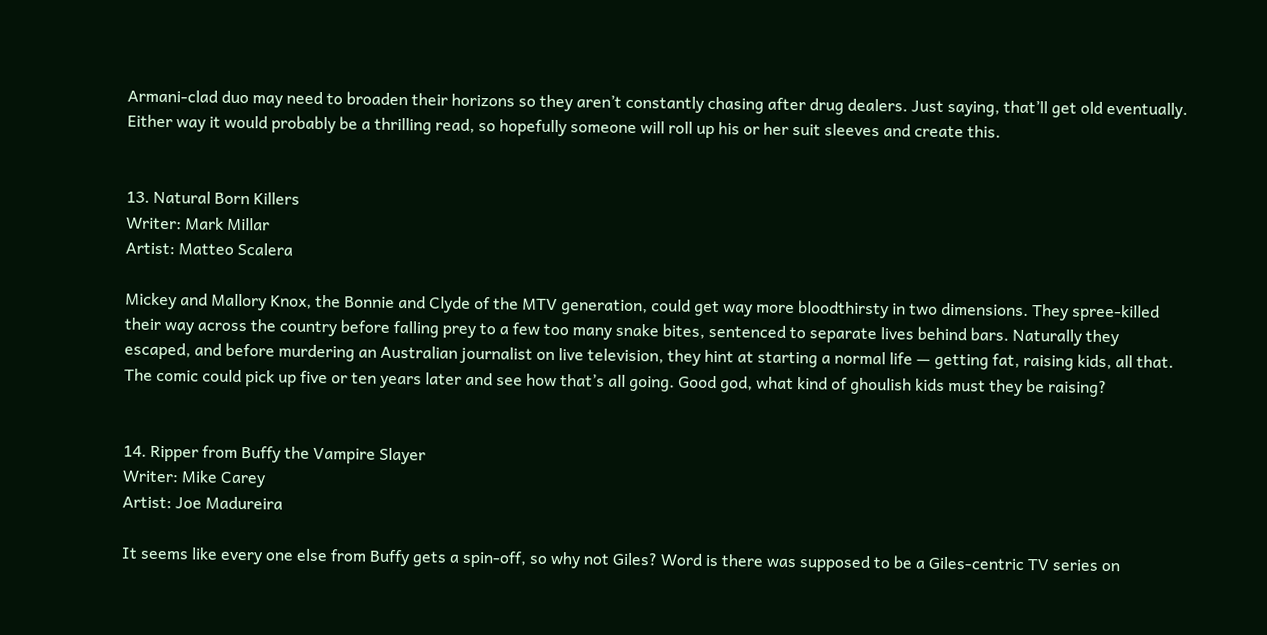Armani-clad duo may need to broaden their horizons so they aren’t constantly chasing after drug dealers. Just saying, that’ll get old eventually. Either way it would probably be a thrilling read, so hopefully someone will roll up his or her suit sleeves and create this.


13. Natural Born Killers
Writer: Mark Millar
Artist: Matteo Scalera

Mickey and Mallory Knox, the Bonnie and Clyde of the MTV generation, could get way more bloodthirsty in two dimensions. They spree-killed their way across the country before falling prey to a few too many snake bites, sentenced to separate lives behind bars. Naturally they escaped, and before murdering an Australian journalist on live television, they hint at starting a normal life — getting fat, raising kids, all that. The comic could pick up five or ten years later and see how that’s all going. Good god, what kind of ghoulish kids must they be raising?


14. Ripper from Buffy the Vampire Slayer
Writer: Mike Carey
Artist: Joe Madureira

It seems like every one else from Buffy gets a spin-off, so why not Giles? Word is there was supposed to be a Giles-centric TV series on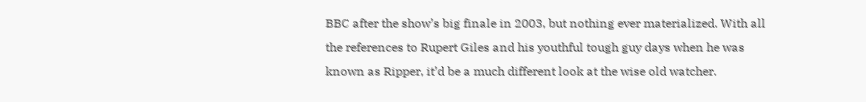BBC after the show’s big finale in 2003, but nothing ever materialized. With all the references to Rupert Giles and his youthful tough guy days when he was known as Ripper, it’d be a much different look at the wise old watcher.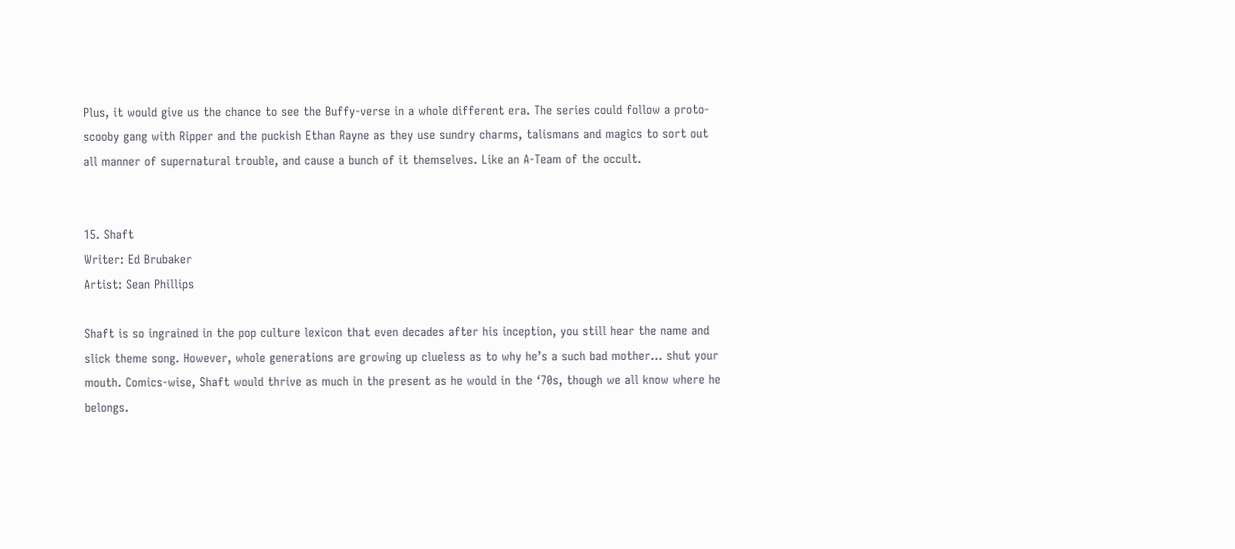Plus, it would give us the chance to see the Buffy-verse in a whole different era. The series could follow a proto-scooby gang with Ripper and the puckish Ethan Rayne as they use sundry charms, talismans and magics to sort out all manner of supernatural trouble, and cause a bunch of it themselves. Like an A-Team of the occult.


15. Shaft
Writer: Ed Brubaker
Artist: Sean Phillips

Shaft is so ingrained in the pop culture lexicon that even decades after his inception, you still hear the name and slick theme song. However, whole generations are growing up clueless as to why he’s a such bad mother… shut your mouth. Comics-wise, Shaft would thrive as much in the present as he would in the ‘70s, though we all know where he belongs.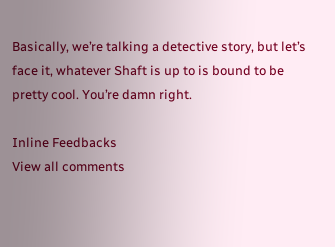Basically, we’re talking a detective story, but let’s face it, whatever Shaft is up to is bound to be pretty cool. You’re damn right.

Inline Feedbacks
View all comments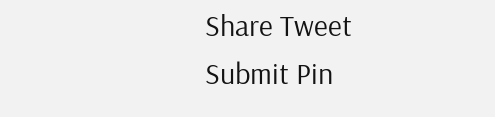Share Tweet Submit Pin